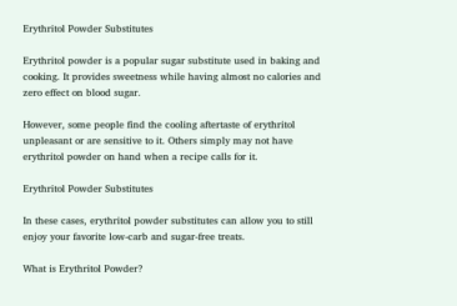Erythritol Powder Substitutes

Erythritol powder is a popular sugar substitute used in baking and cooking. It provides sweetness while having almost no calories and zero effect on blood sugar.

However, some people find the cooling aftertaste of erythritol unpleasant or are sensitive to it. Others simply may not have erythritol powder on hand when a recipe calls for it.

Erythritol Powder Substitutes

In these cases, erythritol powder substitutes can allow you to still enjoy your favorite low-carb and sugar-free treats.

What is Erythritol Powder?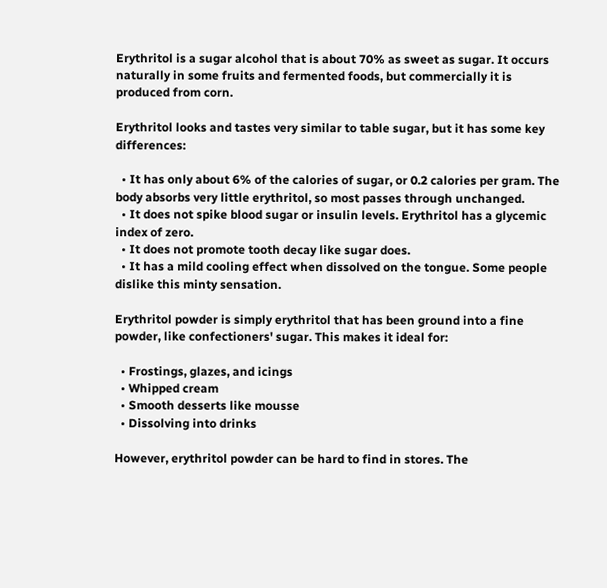Erythritol is a sugar alcohol that is about 70% as sweet as sugar. It occurs naturally in some fruits and fermented foods, but commercially it is produced from corn.

Erythritol looks and tastes very similar to table sugar, but it has some key differences:

  • It has only about 6% of the calories of sugar, or 0.2 calories per gram. The body absorbs very little erythritol, so most passes through unchanged.
  • It does not spike blood sugar or insulin levels. Erythritol has a glycemic index of zero.
  • It does not promote tooth decay like sugar does.
  • It has a mild cooling effect when dissolved on the tongue. Some people dislike this minty sensation.

Erythritol powder is simply erythritol that has been ground into a fine powder, like confectioners' sugar. This makes it ideal for:

  • Frostings, glazes, and icings
  • Whipped cream
  • Smooth desserts like mousse
  • Dissolving into drinks

However, erythritol powder can be hard to find in stores. The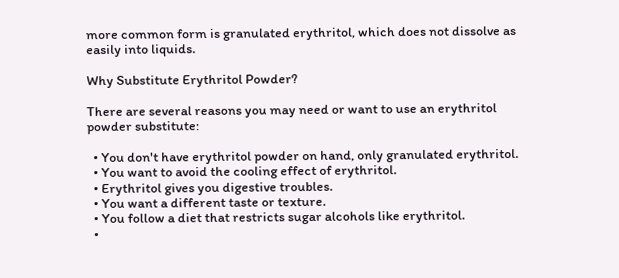more common form is granulated erythritol, which does not dissolve as easily into liquids.

Why Substitute Erythritol Powder?

There are several reasons you may need or want to use an erythritol powder substitute:

  • You don't have erythritol powder on hand, only granulated erythritol.
  • You want to avoid the cooling effect of erythritol.
  • Erythritol gives you digestive troubles.
  • You want a different taste or texture.
  • You follow a diet that restricts sugar alcohols like erythritol.
  •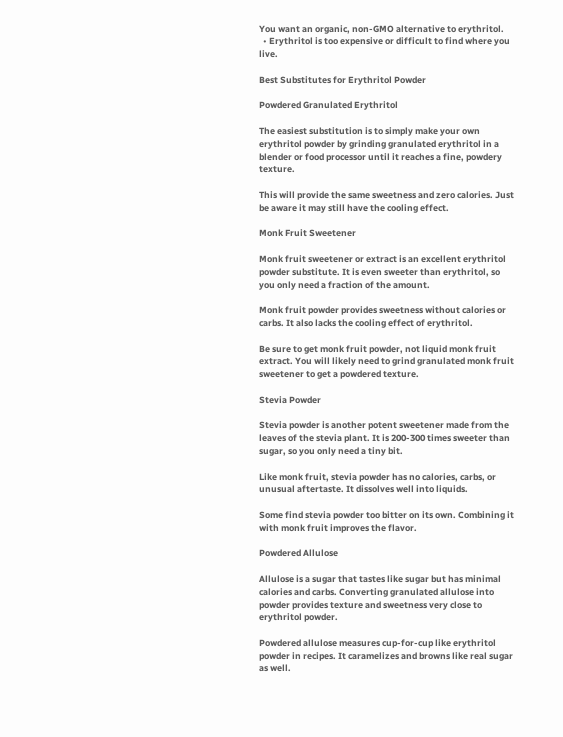You want an organic, non-GMO alternative to erythritol.
  • Erythritol is too expensive or difficult to find where you live.

Best Substitutes for Erythritol Powder

Powdered Granulated Erythritol

The easiest substitution is to simply make your own erythritol powder by grinding granulated erythritol in a blender or food processor until it reaches a fine, powdery texture.

This will provide the same sweetness and zero calories. Just be aware it may still have the cooling effect.

Monk Fruit Sweetener

Monk fruit sweetener or extract is an excellent erythritol powder substitute. It is even sweeter than erythritol, so you only need a fraction of the amount.

Monk fruit powder provides sweetness without calories or carbs. It also lacks the cooling effect of erythritol.

Be sure to get monk fruit powder, not liquid monk fruit extract. You will likely need to grind granulated monk fruit sweetener to get a powdered texture.

Stevia Powder

Stevia powder is another potent sweetener made from the leaves of the stevia plant. It is 200-300 times sweeter than sugar, so you only need a tiny bit.

Like monk fruit, stevia powder has no calories, carbs, or unusual aftertaste. It dissolves well into liquids.

Some find stevia powder too bitter on its own. Combining it with monk fruit improves the flavor.

Powdered Allulose

Allulose is a sugar that tastes like sugar but has minimal calories and carbs. Converting granulated allulose into powder provides texture and sweetness very close to erythritol powder.

Powdered allulose measures cup-for-cup like erythritol powder in recipes. It caramelizes and browns like real sugar as well.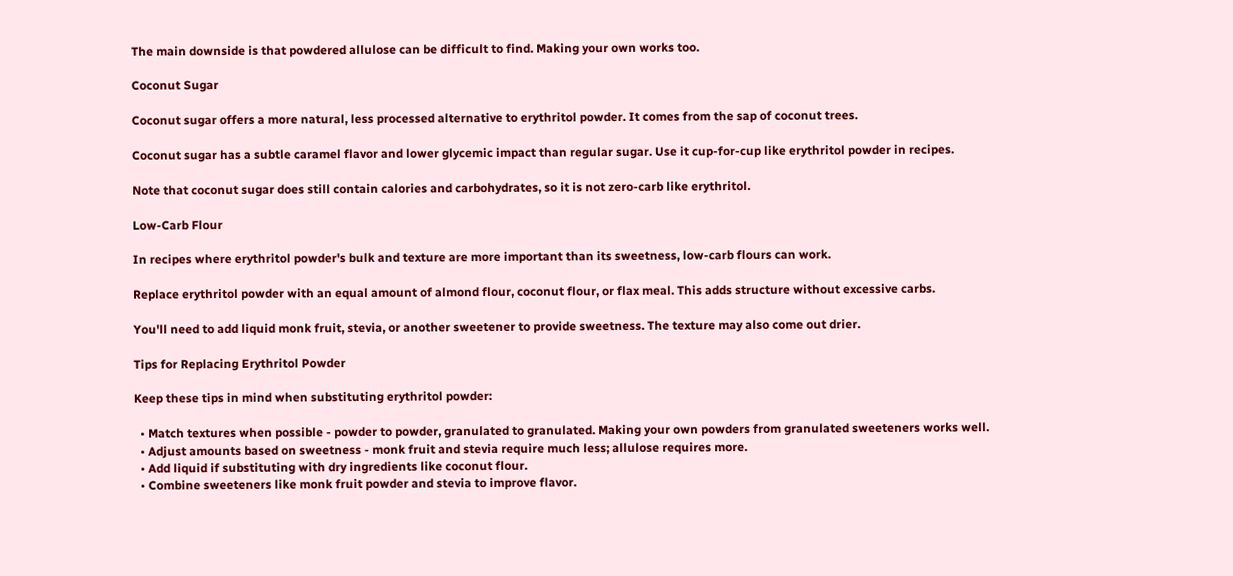The main downside is that powdered allulose can be difficult to find. Making your own works too.

Coconut Sugar

Coconut sugar offers a more natural, less processed alternative to erythritol powder. It comes from the sap of coconut trees.

Coconut sugar has a subtle caramel flavor and lower glycemic impact than regular sugar. Use it cup-for-cup like erythritol powder in recipes.

Note that coconut sugar does still contain calories and carbohydrates, so it is not zero-carb like erythritol.

Low-Carb Flour

In recipes where erythritol powder's bulk and texture are more important than its sweetness, low-carb flours can work.

Replace erythritol powder with an equal amount of almond flour, coconut flour, or flax meal. This adds structure without excessive carbs.

You'll need to add liquid monk fruit, stevia, or another sweetener to provide sweetness. The texture may also come out drier.

Tips for Replacing Erythritol Powder

Keep these tips in mind when substituting erythritol powder:

  • Match textures when possible - powder to powder, granulated to granulated. Making your own powders from granulated sweeteners works well.
  • Adjust amounts based on sweetness - monk fruit and stevia require much less; allulose requires more.
  • Add liquid if substituting with dry ingredients like coconut flour.
  • Combine sweeteners like monk fruit powder and stevia to improve flavor.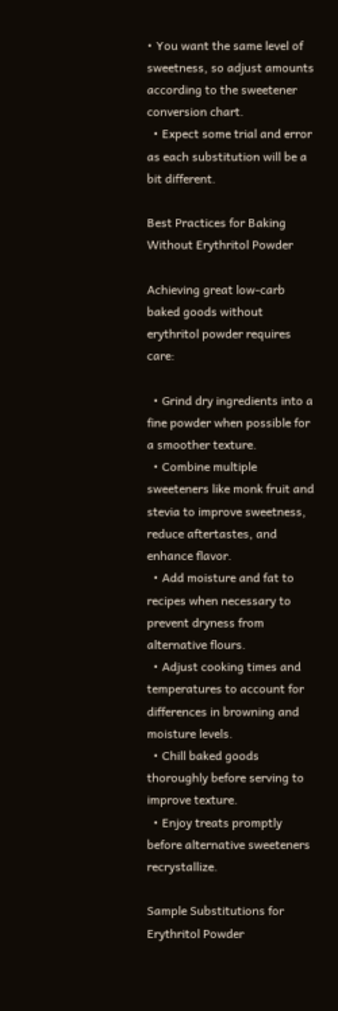• You want the same level of sweetness, so adjust amounts according to the sweetener conversion chart.
  • Expect some trial and error as each substitution will be a bit different.

Best Practices for Baking Without Erythritol Powder

Achieving great low-carb baked goods without erythritol powder requires care:

  • Grind dry ingredients into a fine powder when possible for a smoother texture.
  • Combine multiple sweeteners like monk fruit and stevia to improve sweetness, reduce aftertastes, and enhance flavor.
  • Add moisture and fat to recipes when necessary to prevent dryness from alternative flours.
  • Adjust cooking times and temperatures to account for differences in browning and moisture levels.
  • Chill baked goods thoroughly before serving to improve texture.
  • Enjoy treats promptly before alternative sweeteners recrystallize.

Sample Substitutions for Erythritol Powder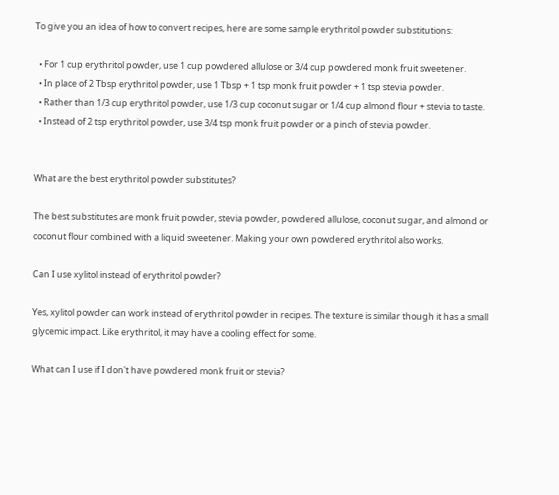To give you an idea of how to convert recipes, here are some sample erythritol powder substitutions:

  • For 1 cup erythritol powder, use 1 cup powdered allulose or 3/4 cup powdered monk fruit sweetener.
  • In place of 2 Tbsp erythritol powder, use 1 Tbsp + 1 tsp monk fruit powder + 1 tsp stevia powder.
  • Rather than 1/3 cup erythritol powder, use 1/3 cup coconut sugar or 1/4 cup almond flour + stevia to taste.
  • Instead of 2 tsp erythritol powder, use 3/4 tsp monk fruit powder or a pinch of stevia powder.


What are the best erythritol powder substitutes?

The best substitutes are monk fruit powder, stevia powder, powdered allulose, coconut sugar, and almond or coconut flour combined with a liquid sweetener. Making your own powdered erythritol also works.

Can I use xylitol instead of erythritol powder?

Yes, xylitol powder can work instead of erythritol powder in recipes. The texture is similar though it has a small glycemic impact. Like erythritol, it may have a cooling effect for some.

What can I use if I don't have powdered monk fruit or stevia?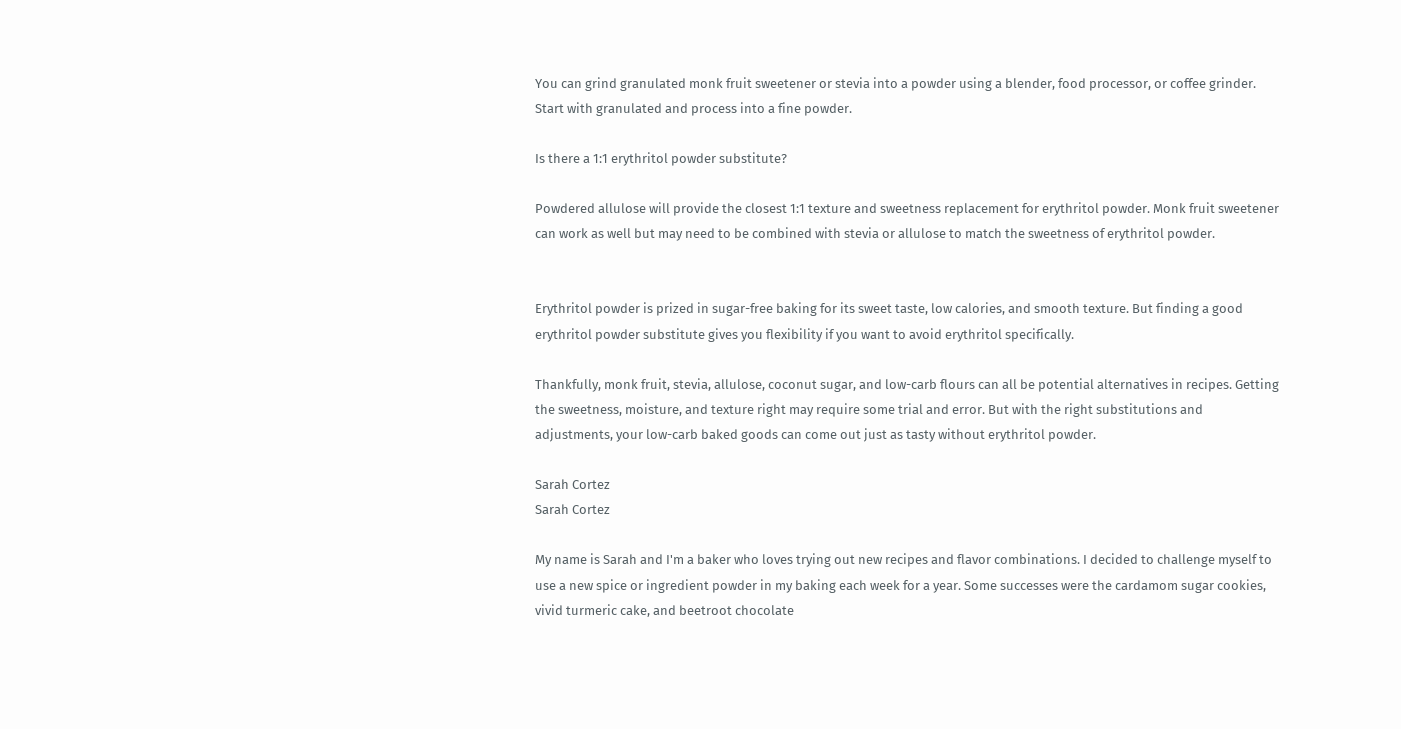You can grind granulated monk fruit sweetener or stevia into a powder using a blender, food processor, or coffee grinder. Start with granulated and process into a fine powder.

Is there a 1:1 erythritol powder substitute?

Powdered allulose will provide the closest 1:1 texture and sweetness replacement for erythritol powder. Monk fruit sweetener can work as well but may need to be combined with stevia or allulose to match the sweetness of erythritol powder.


Erythritol powder is prized in sugar-free baking for its sweet taste, low calories, and smooth texture. But finding a good erythritol powder substitute gives you flexibility if you want to avoid erythritol specifically.

Thankfully, monk fruit, stevia, allulose, coconut sugar, and low-carb flours can all be potential alternatives in recipes. Getting the sweetness, moisture, and texture right may require some trial and error. But with the right substitutions and adjustments, your low-carb baked goods can come out just as tasty without erythritol powder.

Sarah Cortez
Sarah Cortez

My name is Sarah and I'm a baker who loves trying out new recipes and flavor combinations. I decided to challenge myself to use a new spice or ingredient powder in my baking each week for a year. Some successes were the cardamom sugar cookies, vivid turmeric cake, and beetroot chocolate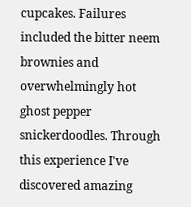cupcakes. Failures included the bitter neem brownies and overwhelmingly hot ghost pepper snickerdoodles. Through this experience I've discovered amazing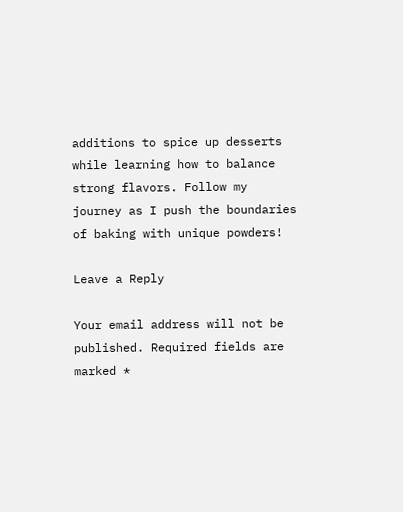additions to spice up desserts while learning how to balance strong flavors. Follow my journey as I push the boundaries of baking with unique powders!

Leave a Reply

Your email address will not be published. Required fields are marked *